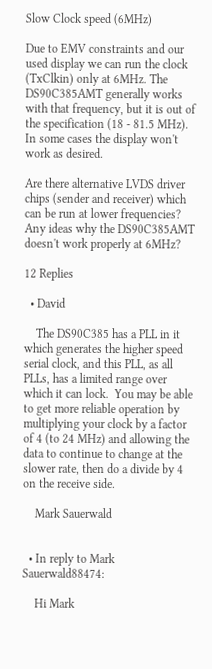Slow Clock speed (6MHz)

Due to EMV constraints and our used display we can run the clock (TxClkin) only at 6MHz. The DS90C385AMT generally works with that frequency, but it is out of the specification (18 - 81.5 MHz). In some cases the display won't work as desired.

Are there alternative LVDS driver chips (sender and receiver) which can be run at lower frequencies? Any ideas why the DS90C385AMT doesn't work properly at 6MHz?

12 Replies

  • David

    The DS90C385 has a PLL in it which generates the higher speed serial clock, and this PLL, as all PLLs, has a limited range over which it can lock.  You may be able to get more reliable operation by multiplying your clock by a factor of 4 (to 24 MHz) and allowing the data to continue to change at the slower rate, then do a divide by 4 on the receive side.

    Mark Sauerwald


  • In reply to Mark Sauerwald88474:

    Hi Mark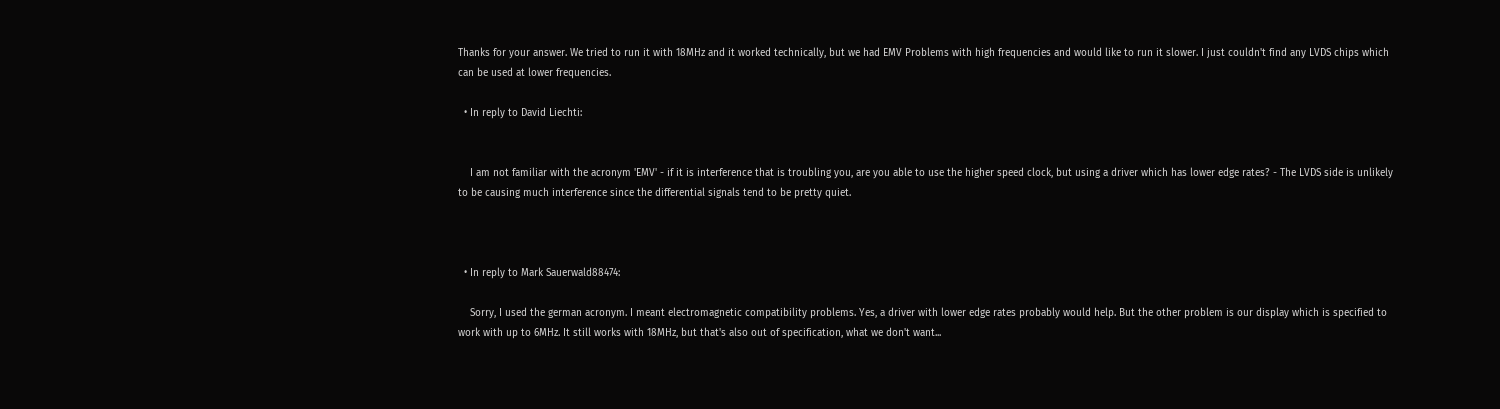Thanks for your answer. We tried to run it with 18MHz and it worked technically, but we had EMV Problems with high frequencies and would like to run it slower. I just couldn't find any LVDS chips which can be used at lower frequencies.

  • In reply to David Liechti:


    I am not familiar with the acronym 'EMV' - if it is interference that is troubling you, are you able to use the higher speed clock, but using a driver which has lower edge rates? - The LVDS side is unlikely to be causing much interference since the differential signals tend to be pretty quiet.



  • In reply to Mark Sauerwald88474:

    Sorry, I used the german acronym. I meant electromagnetic compatibility problems. Yes, a driver with lower edge rates probably would help. But the other problem is our display which is specified to work with up to 6MHz. It still works with 18MHz, but that's also out of specification, what we don't want...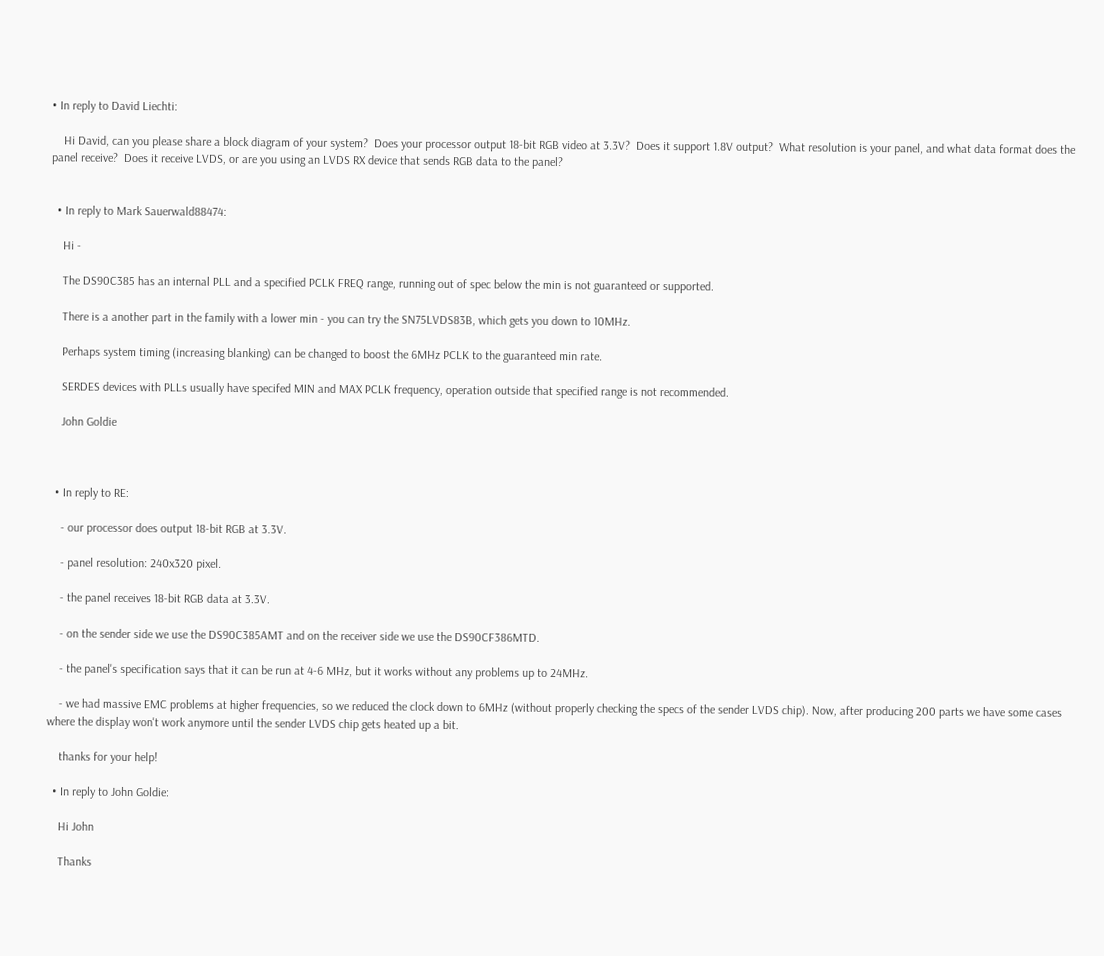• In reply to David Liechti:

    Hi David, can you please share a block diagram of your system?  Does your processor output 18-bit RGB video at 3.3V?  Does it support 1.8V output?  What resolution is your panel, and what data format does the panel receive?  Does it receive LVDS, or are you using an LVDS RX device that sends RGB data to the panel?


  • In reply to Mark Sauerwald88474:

    Hi -

    The DS90C385 has an internal PLL and a specified PCLK FREQ range, running out of spec below the min is not guaranteed or supported.

    There is a another part in the family with a lower min - you can try the SN75LVDS83B, which gets you down to 10MHz.

    Perhaps system timing (increasing blanking) can be changed to boost the 6MHz PCLK to the guaranteed min rate.

    SERDES devices with PLLs usually have specifed MIN and MAX PCLK frequency, operation outside that specified range is not recommended.

    John Goldie



  • In reply to RE:

    - our processor does output 18-bit RGB at 3.3V.

    - panel resolution: 240x320 pixel.

    - the panel receives 18-bit RGB data at 3.3V.

    - on the sender side we use the DS90C385AMT and on the receiver side we use the DS90CF386MTD.

    - the panel's specification says that it can be run at 4-6 MHz, but it works without any problems up to 24MHz.

    - we had massive EMC problems at higher frequencies, so we reduced the clock down to 6MHz (without properly checking the specs of the sender LVDS chip). Now, after producing 200 parts we have some cases where the display won't work anymore until the sender LVDS chip gets heated up a bit.

    thanks for your help!

  • In reply to John Goldie:

    Hi John

    Thanks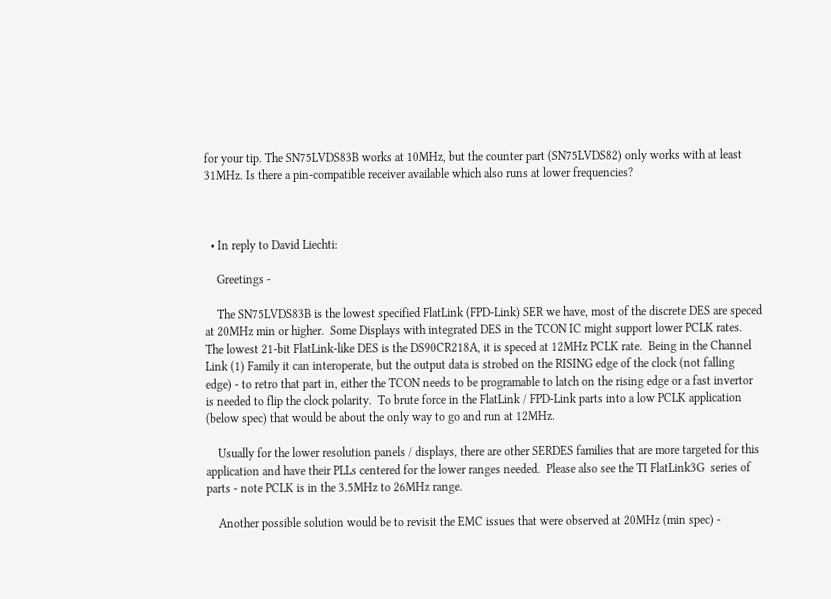for your tip. The SN75LVDS83B works at 10MHz, but the counter part (SN75LVDS82) only works with at least 31MHz. Is there a pin-compatible receiver available which also runs at lower frequencies?



  • In reply to David Liechti:

    Greetings -

    The SN75LVDS83B is the lowest specified FlatLink (FPD-Link) SER we have, most of the discrete DES are speced at 20MHz min or higher.  Some Displays with integrated DES in the TCON IC might support lower PCLK rates.  The lowest 21-bit FlatLink-like DES is the DS90CR218A, it is speced at 12MHz PCLK rate.  Being in the Channel Link (1) Family it can interoperate, but the output data is strobed on the RISING edge of the clock (not falling edge) - to retro that part in, either the TCON needs to be programable to latch on the rising edge or a fast invertor is needed to flip the clock polarity.  To brute force in the FlatLink / FPD-Link parts into a low PCLK application (below spec) that would be about the only way to go and run at 12MHz.

    Usually for the lower resolution panels / displays, there are other SERDES families that are more targeted for this application and have their PLLs centered for the lower ranges needed.  Please also see the TI FlatLink3G  series of parts - note PCLK is in the 3.5MHz to 26MHz range.

    Another possible solution would be to revisit the EMC issues that were observed at 20MHz (min spec) -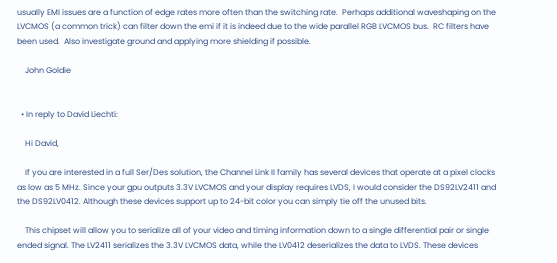usually EMI issues are a function of edge rates more often than the switching rate.  Perhaps additional waveshaping on the LVCMOS (a common trick) can filter down the emi if it is indeed due to the wide parallel RGB LVCMOS bus.  RC filters have been used.  Also investigate ground and applying more shielding if possible.

    John Goldie


  • In reply to David Liechti:

    Hi David,

    If you are interested in a full Ser/Des solution, the Channel Link II family has several devices that operate at a pixel clocks as low as 5 MHz. Since your gpu outputs 3.3V LVCMOS and your display requires LVDS, I would consider the DS92LV2411 and the DS92LV0412. Although these devices support up to 24-bit color you can simply tie off the unused bits.

    This chipset will allow you to serialize all of your video and timing information down to a single differential pair or single ended signal. The LV2411 serializes the 3.3V LVCMOS data, while the LV0412 deserializes the data to LVDS. These devices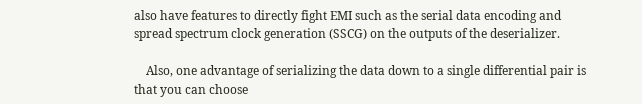also have features to directly fight EMI such as the serial data encoding and spread spectrum clock generation (SSCG) on the outputs of the deserializer.

    Also, one advantage of serializing the data down to a single differential pair is that you can choose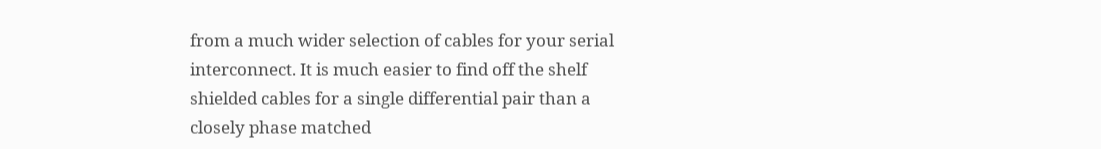from a much wider selection of cables for your serial interconnect. It is much easier to find off the shelf shielded cables for a single differential pair than a closely phase matched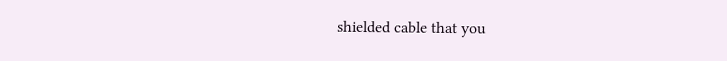shielded cable that you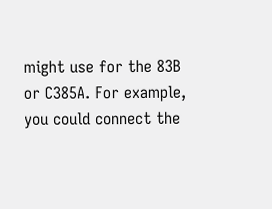might use for the 83B or C385A. For example, you could connect the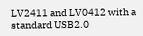LV2411 and LV0412 with a standard USB2.0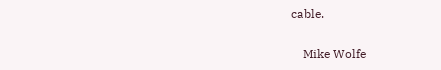cable.

    Mike Wolfe